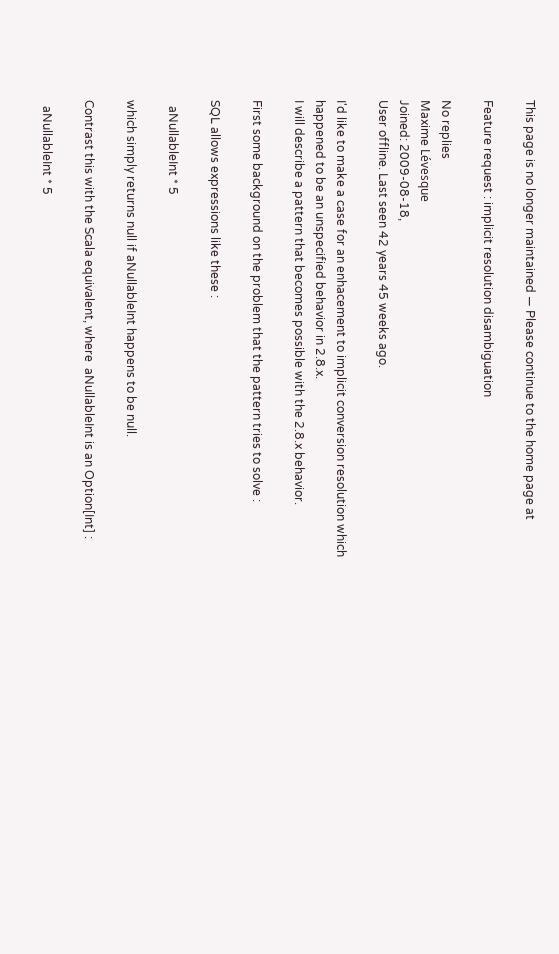This page is no longer maintained — Please continue to the home page at

Feature request : implicit resolution disambiguation

No replies
Maxime Lévesque
Joined: 2009-08-18,
User offline. Last seen 42 years 45 weeks ago.

I'd like to make a case for an enhacement to implicit conversion resolution which
happened to be an unspecified behavior in 2.8.x.
I will describe a pattern that becomes possible with the 2.8.x behavior.

First some background on the problem that the pattern tries to solve :

SQL allows expressions like these :

  aNullableInt * 5

which simply returns null if aNullableInt happens to be null.

Contrast this with the Scala equivalent, where  aNullableInt is an Option[Int] :

  aNullableInt * 5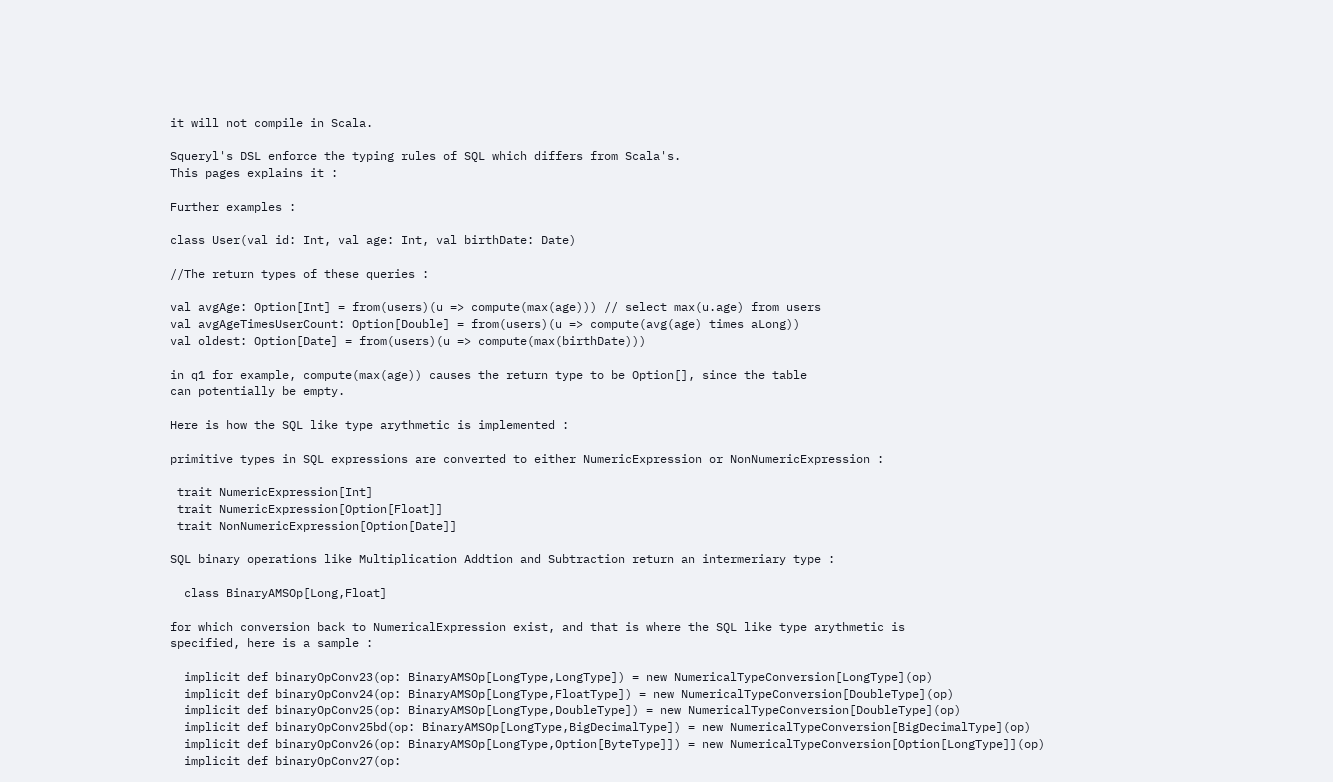it will not compile in Scala.

Squeryl's DSL enforce the typing rules of SQL which differs from Scala's.
This pages explains it :

Further examples :

class User(val id: Int, val age: Int, val birthDate: Date)

//The return types of these queries :

val avgAge: Option[Int] = from(users)(u => compute(max(age))) // select max(u.age) from users
val avgAgeTimesUserCount: Option[Double] = from(users)(u => compute(avg(age) times aLong))
val oldest: Option[Date] = from(users)(u => compute(max(birthDate)))

in q1 for example, compute(max(age)) causes the return type to be Option[], since the table
can potentially be empty.

Here is how the SQL like type arythmetic is implemented :

primitive types in SQL expressions are converted to either NumericExpression or NonNumericExpression :

 trait NumericExpression[Int]
 trait NumericExpression[Option[Float]]
 trait NonNumericExpression[Option[Date]]

SQL binary operations like Multiplication Addtion and Subtraction return an intermeriary type :

  class BinaryAMSOp[Long,Float]

for which conversion back to NumericalExpression exist, and that is where the SQL like type arythmetic is
specified, here is a sample :

  implicit def binaryOpConv23(op: BinaryAMSOp[LongType,LongType]) = new NumericalTypeConversion[LongType](op)
  implicit def binaryOpConv24(op: BinaryAMSOp[LongType,FloatType]) = new NumericalTypeConversion[DoubleType](op)
  implicit def binaryOpConv25(op: BinaryAMSOp[LongType,DoubleType]) = new NumericalTypeConversion[DoubleType](op)
  implicit def binaryOpConv25bd(op: BinaryAMSOp[LongType,BigDecimalType]) = new NumericalTypeConversion[BigDecimalType](op)
  implicit def binaryOpConv26(op: BinaryAMSOp[LongType,Option[ByteType]]) = new NumericalTypeConversion[Option[LongType]](op)
  implicit def binaryOpConv27(op: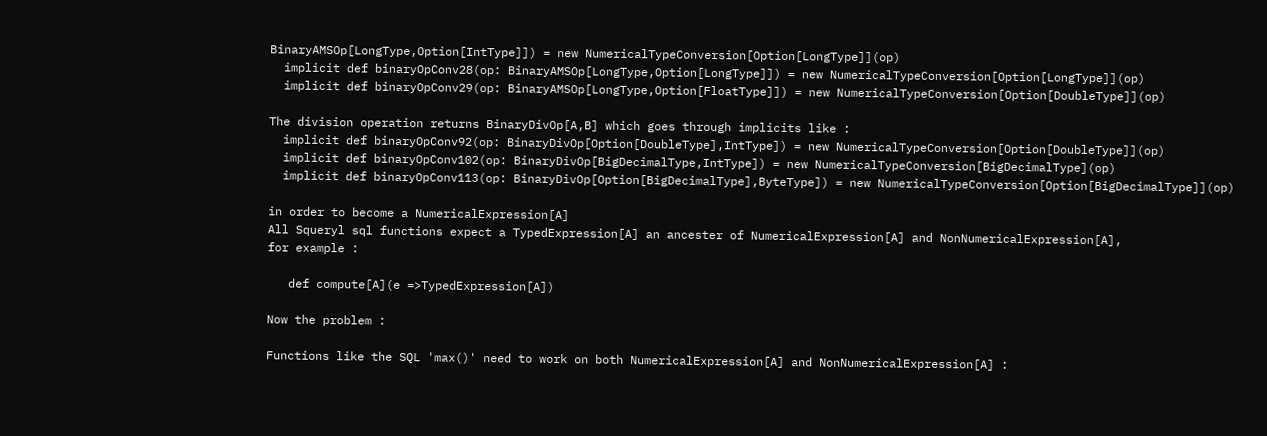BinaryAMSOp[LongType,Option[IntType]]) = new NumericalTypeConversion[Option[LongType]](op)
  implicit def binaryOpConv28(op: BinaryAMSOp[LongType,Option[LongType]]) = new NumericalTypeConversion[Option[LongType]](op)
  implicit def binaryOpConv29(op: BinaryAMSOp[LongType,Option[FloatType]]) = new NumericalTypeConversion[Option[DoubleType]](op)

The division operation returns BinaryDivOp[A,B] which goes through implicits like :
  implicit def binaryOpConv92(op: BinaryDivOp[Option[DoubleType],IntType]) = new NumericalTypeConversion[Option[DoubleType]](op)
  implicit def binaryOpConv102(op: BinaryDivOp[BigDecimalType,IntType]) = new NumericalTypeConversion[BigDecimalType](op)
  implicit def binaryOpConv113(op: BinaryDivOp[Option[BigDecimalType],ByteType]) = new NumericalTypeConversion[Option[BigDecimalType]](op)

in order to become a NumericalExpression[A]
All Squeryl sql functions expect a TypedExpression[A] an ancester of NumericalExpression[A] and NonNumericalExpression[A],
for example :

   def compute[A](e =>TypedExpression[A])

Now the problem :

Functions like the SQL 'max()' need to work on both NumericalExpression[A] and NonNumericalExpression[A] :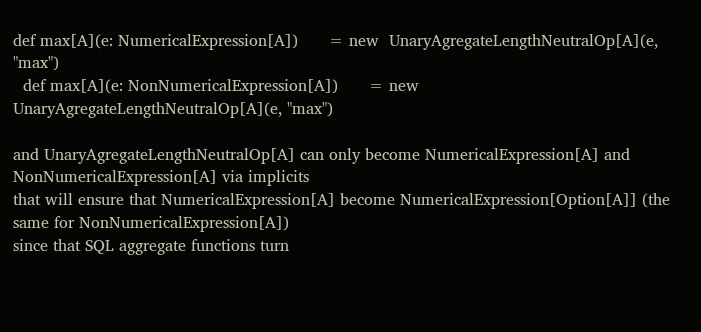def max[A](e: NumericalExpression[A])      = new  UnaryAgregateLengthNeutralOp[A](e, "max")
  def max[A](e: NonNumericalExpression[A])      = new  UnaryAgregateLengthNeutralOp[A](e, "max")

and UnaryAgregateLengthNeutralOp[A] can only become NumericalExpression[A] and NonNumericalExpression[A] via implicits
that will ensure that NumericalExpression[A] become NumericalExpression[Option[A]] (the same for NonNumericalExpression[A])
since that SQL aggregate functions turn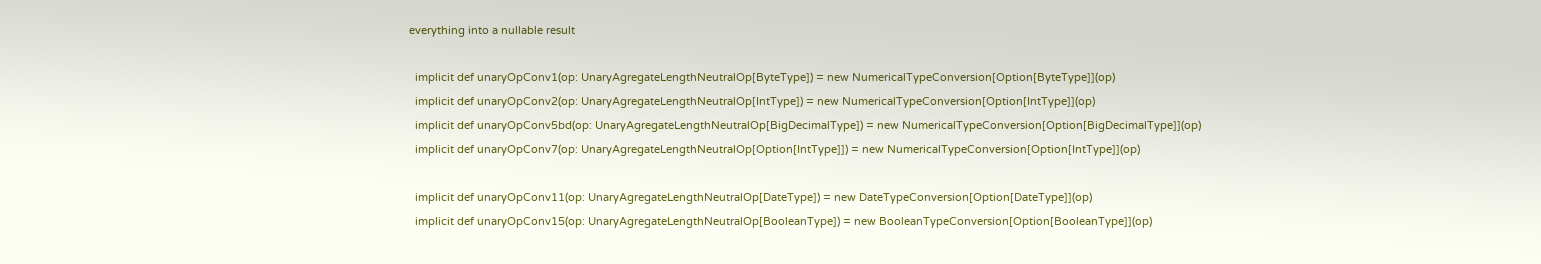everything into a nullable result

  implicit def unaryOpConv1(op: UnaryAgregateLengthNeutralOp[ByteType]) = new NumericalTypeConversion[Option[ByteType]](op)
  implicit def unaryOpConv2(op: UnaryAgregateLengthNeutralOp[IntType]) = new NumericalTypeConversion[Option[IntType]](op)
  implicit def unaryOpConv5bd(op: UnaryAgregateLengthNeutralOp[BigDecimalType]) = new NumericalTypeConversion[Option[BigDecimalType]](op)
  implicit def unaryOpConv7(op: UnaryAgregateLengthNeutralOp[Option[IntType]]) = new NumericalTypeConversion[Option[IntType]](op)

  implicit def unaryOpConv11(op: UnaryAgregateLengthNeutralOp[DateType]) = new DateTypeConversion[Option[DateType]](op)
  implicit def unaryOpConv15(op: UnaryAgregateLengthNeutralOp[BooleanType]) = new BooleanTypeConversion[Option[BooleanType]](op)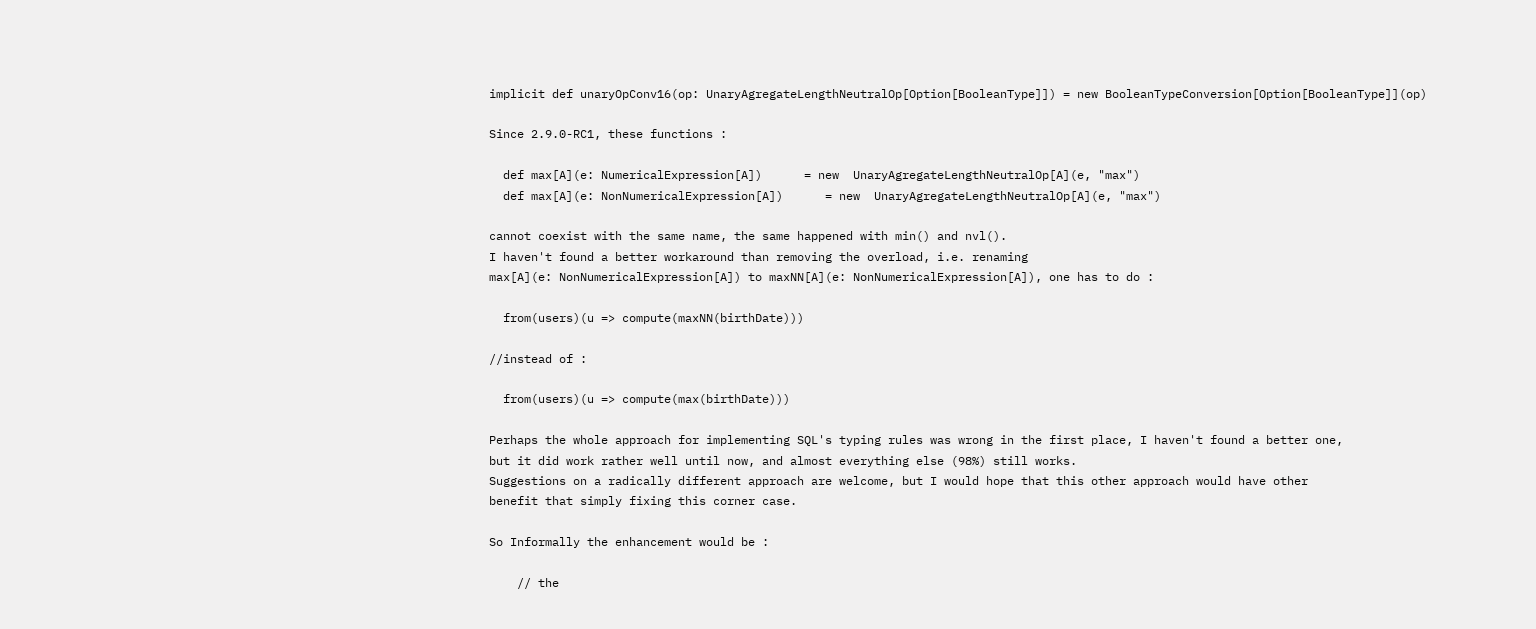implicit def unaryOpConv16(op: UnaryAgregateLengthNeutralOp[Option[BooleanType]]) = new BooleanTypeConversion[Option[BooleanType]](op)

Since 2.9.0-RC1, these functions :

  def max[A](e: NumericalExpression[A])      = new  UnaryAgregateLengthNeutralOp[A](e, "max")
  def max[A](e: NonNumericalExpression[A])      = new  UnaryAgregateLengthNeutralOp[A](e, "max")

cannot coexist with the same name, the same happened with min() and nvl().
I haven't found a better workaround than removing the overload, i.e. renaming
max[A](e: NonNumericalExpression[A]) to maxNN[A](e: NonNumericalExpression[A]), one has to do :

  from(users)(u => compute(maxNN(birthDate)))

//instead of :

  from(users)(u => compute(max(birthDate)))

Perhaps the whole approach for implementing SQL's typing rules was wrong in the first place, I haven't found a better one,
but it did work rather well until now, and almost everything else (98%) still works.
Suggestions on a radically different approach are welcome, but I would hope that this other approach would have other
benefit that simply fixing this corner case.

So Informally the enhancement would be :

    // the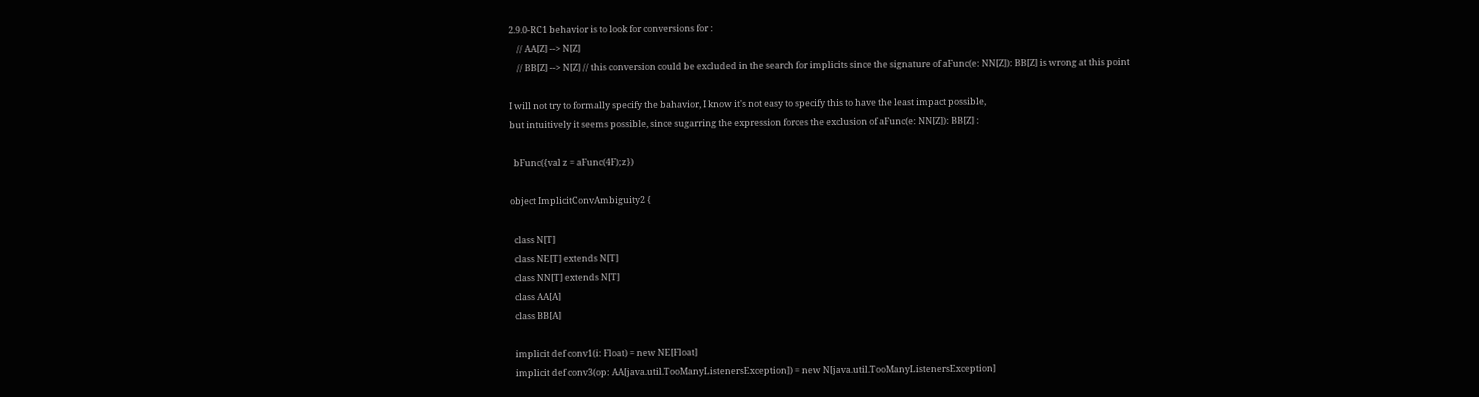2.9.0-RC1 behavior is to look for conversions for :
    // AA[Z] --> N[Z]
    // BB[Z] --> N[Z] // this conversion could be excluded in the search for implicits since the signature of aFunc(e: NN[Z]): BB[Z] is wrong at this point

I will not try to formally specify the bahavior, I know it's not easy to specify this to have the least impact possible,
but intuitively it seems possible, since sugarring the expression forces the exclusion of aFunc(e: NN[Z]): BB[Z] :

  bFunc({val z = aFunc(4F);z})

object ImplicitConvAmbiguity2 {

  class N[T]
  class NE[T] extends N[T]
  class NN[T] extends N[T]
  class AA[A]
  class BB[A]

  implicit def conv1(i: Float) = new NE[Float]
  implicit def conv3(op: AA[java.util.TooManyListenersException]) = new N[java.util.TooManyListenersException]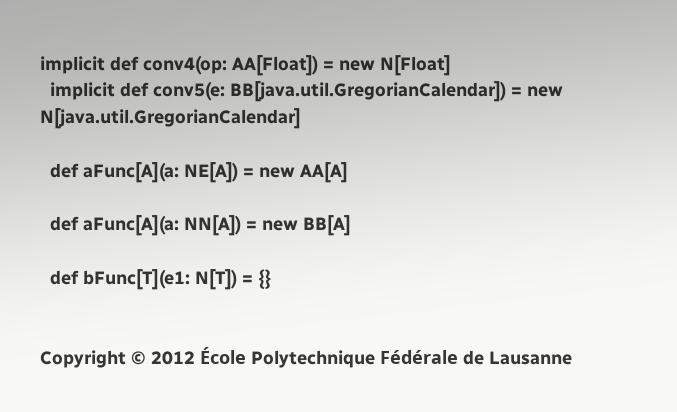implicit def conv4(op: AA[Float]) = new N[Float]
  implicit def conv5(e: BB[java.util.GregorianCalendar]) = new N[java.util.GregorianCalendar]

  def aFunc[A](a: NE[A]) = new AA[A]

  def aFunc[A](a: NN[A]) = new BB[A]

  def bFunc[T](e1: N[T]) = {}


Copyright © 2012 École Polytechnique Fédérale de Lausanne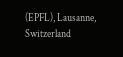(EPFL), Lausanne, Switzerland